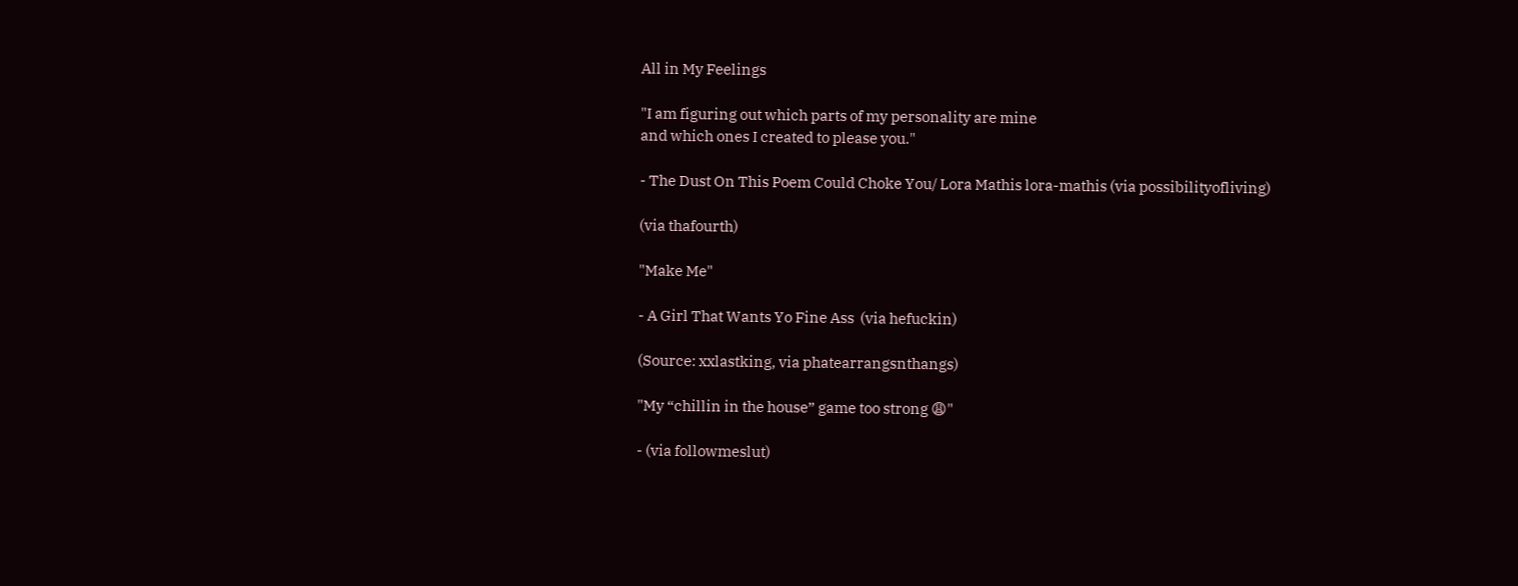All in My Feelings

"I am figuring out which parts of my personality are mine
and which ones I created to please you."

- The Dust On This Poem Could Choke You/ Lora Mathis lora-mathis (via possibilityofliving)

(via thafourth)

"Make Me"

- A Girl That Wants Yo Fine Ass  (via hefuckin)

(Source: xxlastking, via phatearrangsnthangs)

"My “chillin in the house” game too strong 😩"

- (via followmeslut)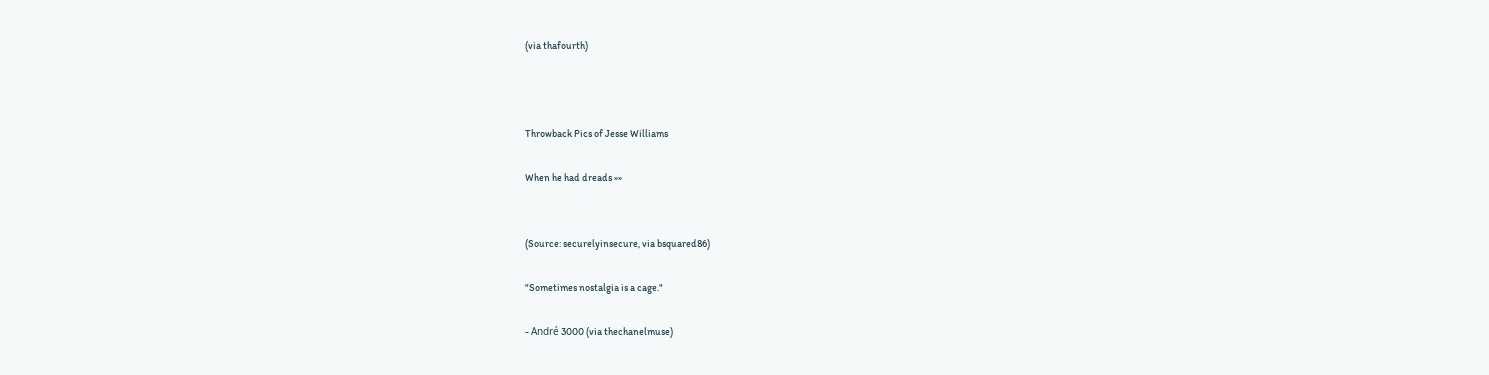(via thafourth)



Throwback Pics of Jesse Williams

When he had dreads »»


(Source: securelyinsecure, via bsquared86)

"Sometimes nostalgia is a cage."

- André 3000 (via thechanelmuse)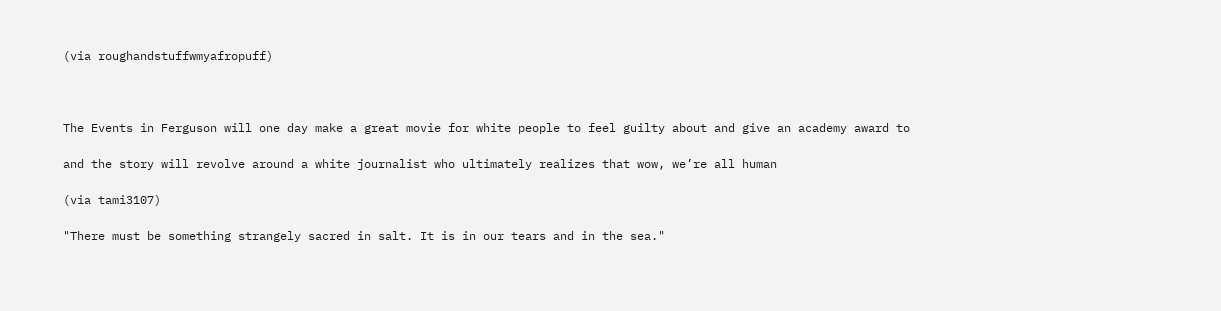(via roughandstuffwmyafropuff)



The Events in Ferguson will one day make a great movie for white people to feel guilty about and give an academy award to

and the story will revolve around a white journalist who ultimately realizes that wow, we’re all human

(via tami3107)

"There must be something strangely sacred in salt. It is in our tears and in the sea."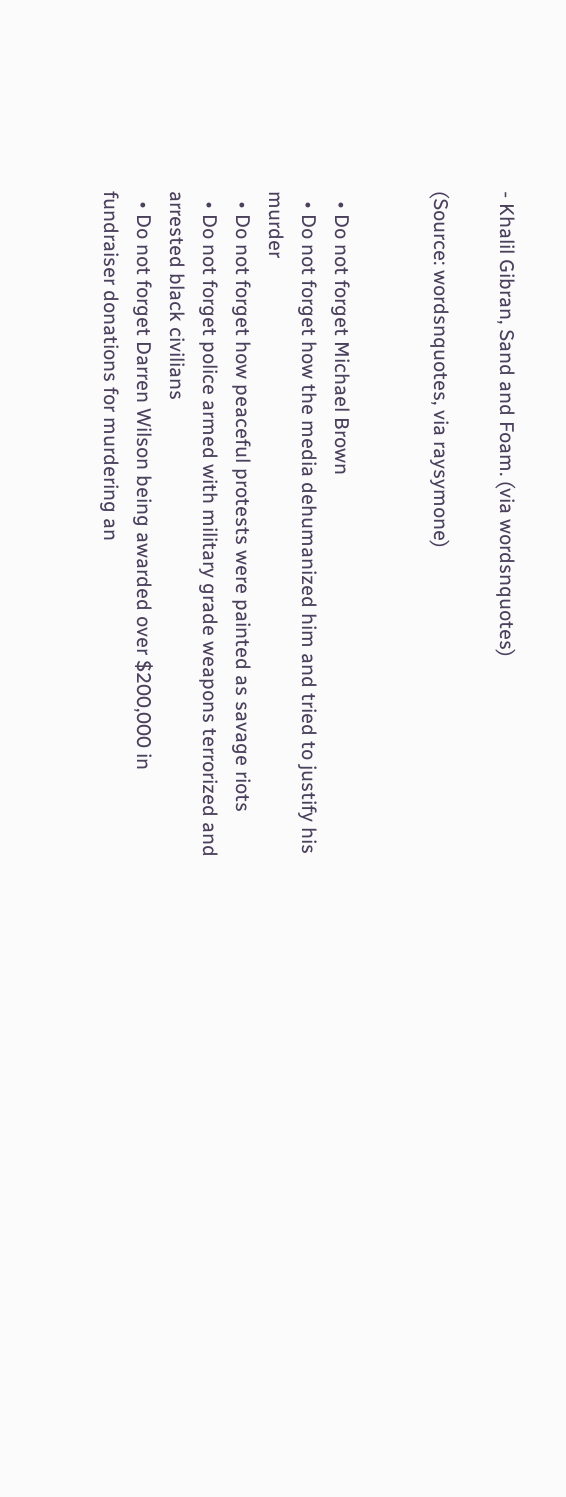- Khalil Gibran, Sand and Foam. (via wordsnquotes)

(Source: wordsnquotes, via raysymone)


  • Do not forget Michael Brown
  • Do not forget how the media dehumanized him and tried to justify his murder
  • Do not forget how peaceful protests were painted as savage riots
  • Do not forget police armed with military grade weapons terrorized and arrested black civilians
  • Do not forget Darren Wilson being awarded over $200,000 in fundraiser donations for murdering an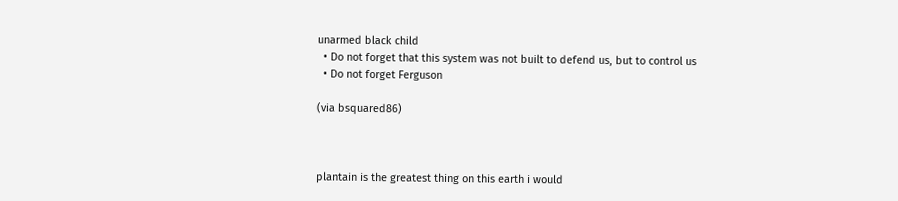unarmed black child
  • Do not forget that this system was not built to defend us, but to control us
  • Do not forget Ferguson

(via bsquared86)



plantain is the greatest thing on this earth i would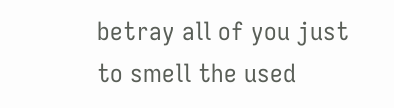betray all of you just to smell the used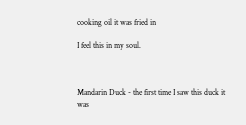cooking oil it was fried in

I feel this in my soul.



Mandarin Duck - the first time I saw this duck it was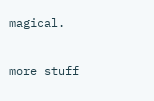magical.

more stuff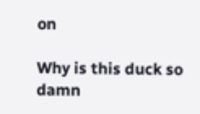on

Why is this duck so damn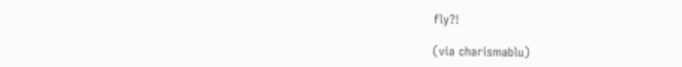fly?!

(via charismablu)